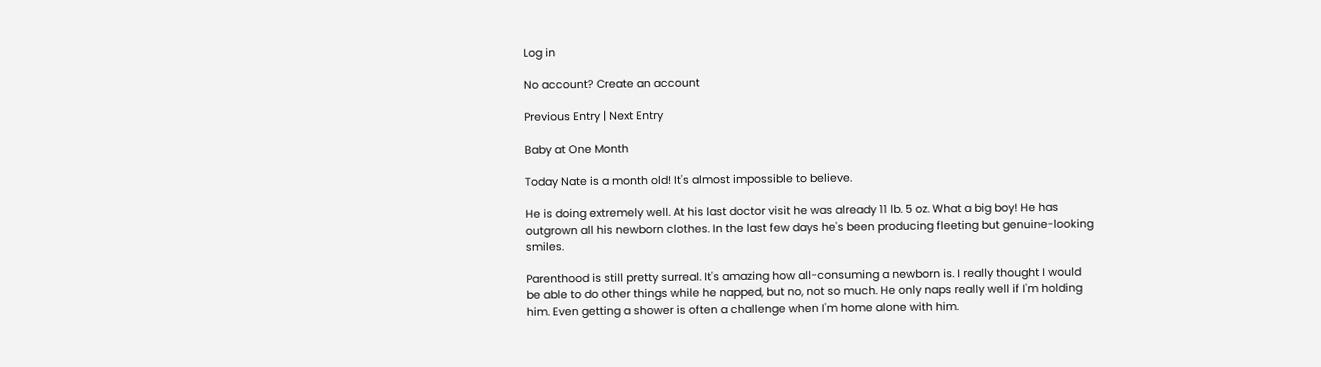Log in

No account? Create an account

Previous Entry | Next Entry

Baby at One Month

Today Nate is a month old! It's almost impossible to believe.

He is doing extremely well. At his last doctor visit he was already 11 lb. 5 oz. What a big boy! He has outgrown all his newborn clothes. In the last few days he's been producing fleeting but genuine-looking smiles.

Parenthood is still pretty surreal. It's amazing how all-consuming a newborn is. I really thought I would be able to do other things while he napped, but no, not so much. He only naps really well if I'm holding him. Even getting a shower is often a challenge when I'm home alone with him.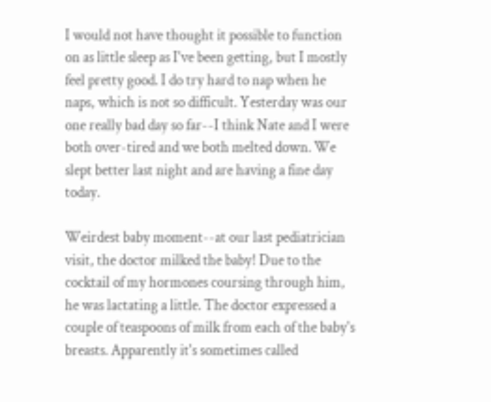I would not have thought it possible to function on as little sleep as I've been getting, but I mostly feel pretty good. I do try hard to nap when he naps, which is not so difficult. Yesterday was our one really bad day so far--I think Nate and I were both over-tired and we both melted down. We slept better last night and are having a fine day today.

Weirdest baby moment--at our last pediatrician visit, the doctor milked the baby! Due to the cocktail of my hormones coursing through him, he was lactating a little. The doctor expressed a couple of teaspoons of milk from each of the baby's breasts. Apparently it's sometimes called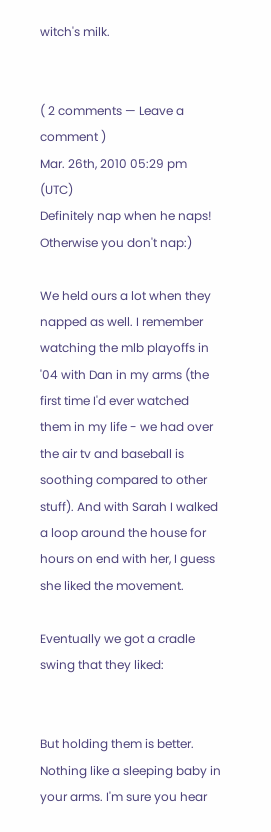witch's milk.


( 2 comments — Leave a comment )
Mar. 26th, 2010 05:29 pm (UTC)
Definitely nap when he naps! Otherwise you don't nap:)

We held ours a lot when they napped as well. I remember watching the mlb playoffs in '04 with Dan in my arms (the first time I'd ever watched them in my life - we had over the air tv and baseball is soothing compared to other stuff). And with Sarah I walked a loop around the house for hours on end with her, I guess she liked the movement.

Eventually we got a cradle swing that they liked:


But holding them is better. Nothing like a sleeping baby in your arms. I'm sure you hear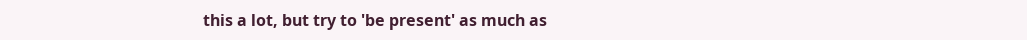this a lot, but try to 'be present' as much as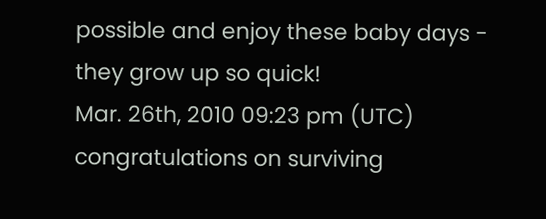possible and enjoy these baby days - they grow up so quick!
Mar. 26th, 2010 09:23 pm (UTC)
congratulations on surviving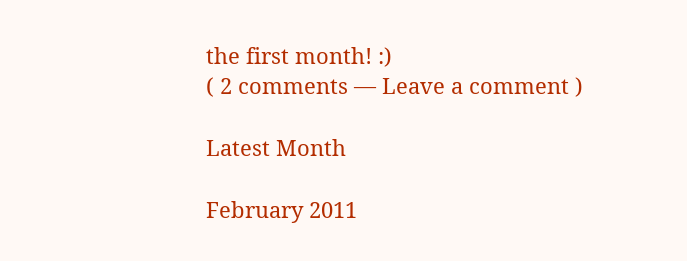the first month! :)
( 2 comments — Leave a comment )

Latest Month

February 2011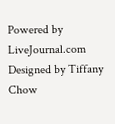Powered by LiveJournal.com
Designed by Tiffany Chow